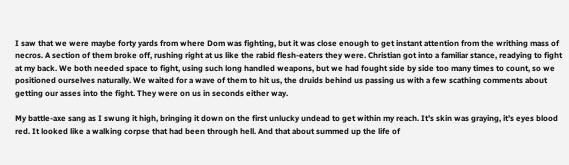I saw that we were maybe forty yards from where Dom was fighting, but it was close enough to get instant attention from the writhing mass of necros. A section of them broke off, rushing right at us like the rabid flesh-eaters they were. Christian got into a familiar stance, readying to fight at my back. We both needed space to fight, using such long handled weapons, but we had fought side by side too many times to count, so we positioned ourselves naturally. We waited for a wave of them to hit us, the druids behind us passing us with a few scathing comments about getting our asses into the fight. They were on us in seconds either way.

My battle-axe sang as I swung it high, bringing it down on the first unlucky undead to get within my reach. It’s skin was graying, it’s eyes blood red. It looked like a walking corpse that had been through hell. And that about summed up the life of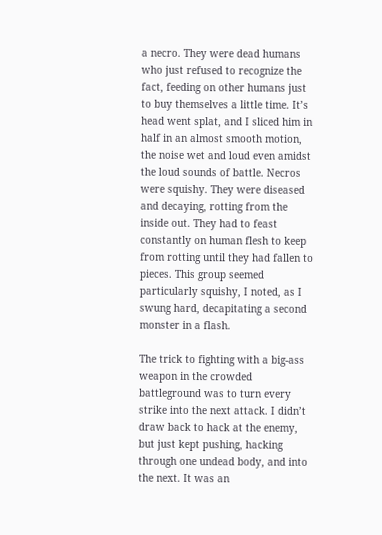a necro. They were dead humans who just refused to recognize the fact, feeding on other humans just to buy themselves a little time. It’s head went splat, and I sliced him in half in an almost smooth motion, the noise wet and loud even amidst the loud sounds of battle. Necros were squishy. They were diseased and decaying, rotting from the inside out. They had to feast constantly on human flesh to keep from rotting until they had fallen to pieces. This group seemed particularly squishy, I noted, as I swung hard, decapitating a second monster in a flash.

The trick to fighting with a big-ass weapon in the crowded battleground was to turn every strike into the next attack. I didn’t draw back to hack at the enemy, but just kept pushing, hacking through one undead body, and into the next. It was an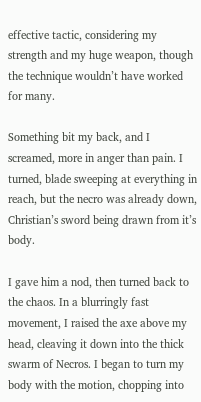effective tactic, considering my strength and my huge weapon, though the technique wouldn’t have worked for many.

Something bit my back, and I screamed, more in anger than pain. I turned, blade sweeping at everything in reach, but the necro was already down, Christian’s sword being drawn from it’s body.

I gave him a nod, then turned back to the chaos. In a blurringly fast movement, I raised the axe above my head, cleaving it down into the thick swarm of Necros. I began to turn my body with the motion, chopping into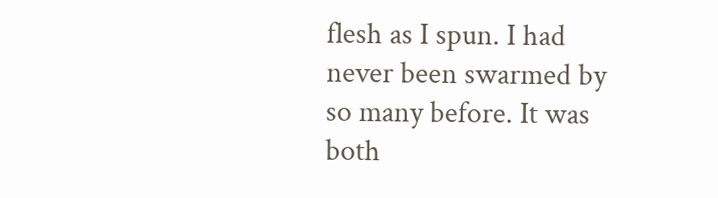flesh as I spun. I had never been swarmed by so many before. It was both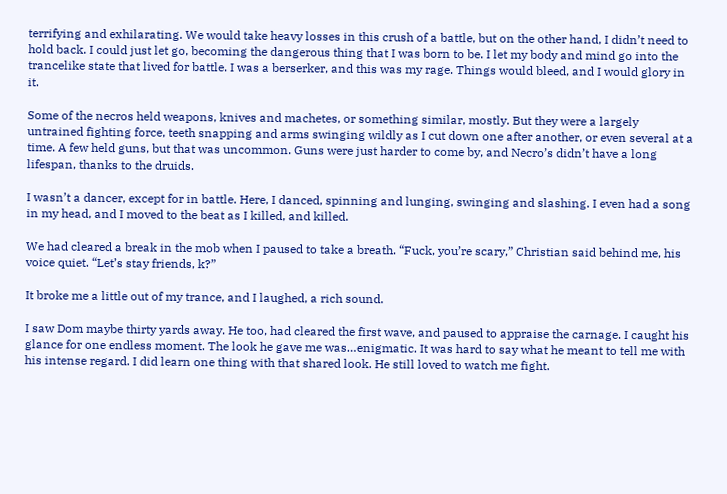terrifying and exhilarating. We would take heavy losses in this crush of a battle, but on the other hand, I didn’t need to hold back. I could just let go, becoming the dangerous thing that I was born to be. I let my body and mind go into the trancelike state that lived for battle. I was a berserker, and this was my rage. Things would bleed, and I would glory in it.

Some of the necros held weapons, knives and machetes, or something similar, mostly. But they were a largely untrained fighting force, teeth snapping and arms swinging wildly as I cut down one after another, or even several at a time. A few held guns, but that was uncommon. Guns were just harder to come by, and Necro’s didn’t have a long lifespan, thanks to the druids.

I wasn’t a dancer, except for in battle. Here, I danced, spinning and lunging, swinging and slashing. I even had a song in my head, and I moved to the beat as I killed, and killed.

We had cleared a break in the mob when I paused to take a breath. “Fuck, you’re scary,” Christian said behind me, his voice quiet. “Let’s stay friends, k?”

It broke me a little out of my trance, and I laughed, a rich sound.

I saw Dom maybe thirty yards away. He too, had cleared the first wave, and paused to appraise the carnage. I caught his glance for one endless moment. The look he gave me was…enigmatic. It was hard to say what he meant to tell me with his intense regard. I did learn one thing with that shared look. He still loved to watch me fight.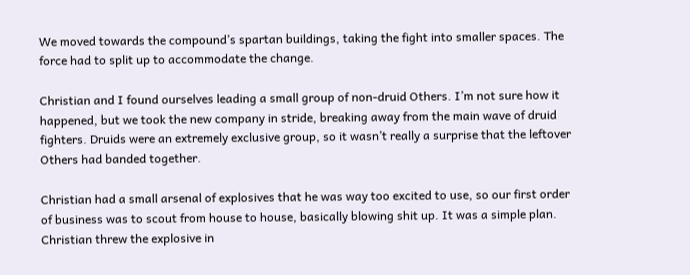We moved towards the compound’s spartan buildings, taking the fight into smaller spaces. The force had to split up to accommodate the change.

Christian and I found ourselves leading a small group of non-druid Others. I’m not sure how it happened, but we took the new company in stride, breaking away from the main wave of druid fighters. Druids were an extremely exclusive group, so it wasn’t really a surprise that the leftover Others had banded together.

Christian had a small arsenal of explosives that he was way too excited to use, so our first order of business was to scout from house to house, basically blowing shit up. It was a simple plan. Christian threw the explosive in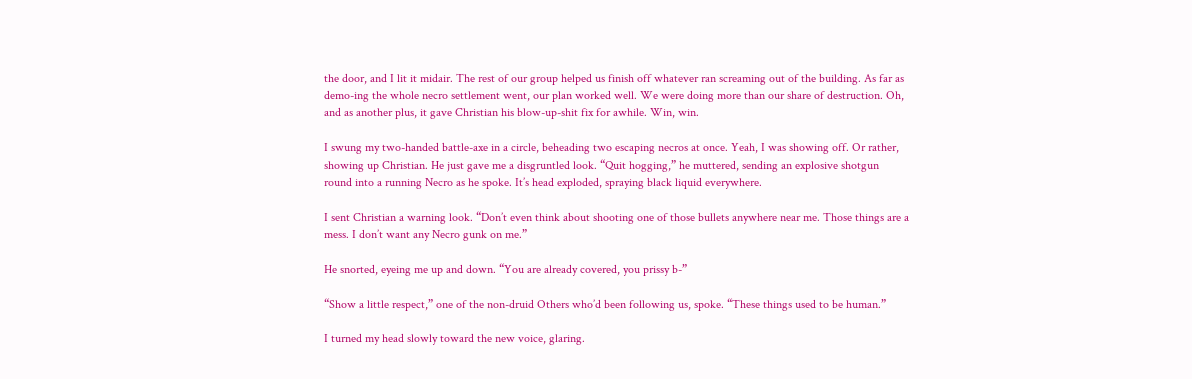the door, and I lit it midair. The rest of our group helped us finish off whatever ran screaming out of the building. As far as demo-ing the whole necro settlement went, our plan worked well. We were doing more than our share of destruction. Oh, and as another plus, it gave Christian his blow-up-shit fix for awhile. Win, win.

I swung my two-handed battle-axe in a circle, beheading two escaping necros at once. Yeah, I was showing off. Or rather, showing up Christian. He just gave me a disgruntled look. “Quit hogging,” he muttered, sending an explosive shotgun round into a running Necro as he spoke. It’s head exploded, spraying black liquid everywhere.

I sent Christian a warning look. “Don’t even think about shooting one of those bullets anywhere near me. Those things are a mess. I don’t want any Necro gunk on me.”

He snorted, eyeing me up and down. “You are already covered, you prissy b-”

“Show a little respect,” one of the non-druid Others who’d been following us, spoke. “These things used to be human.”

I turned my head slowly toward the new voice, glaring.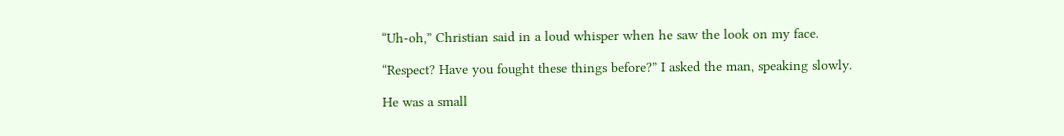“Uh-oh,” Christian said in a loud whisper when he saw the look on my face.

“Respect? Have you fought these things before?” I asked the man, speaking slowly.

He was a small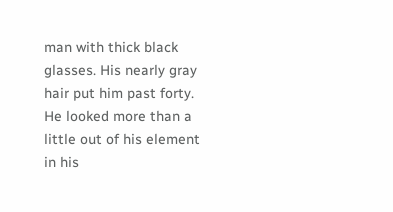man with thick black glasses. His nearly gray hair put him past forty. He looked more than a little out of his element in his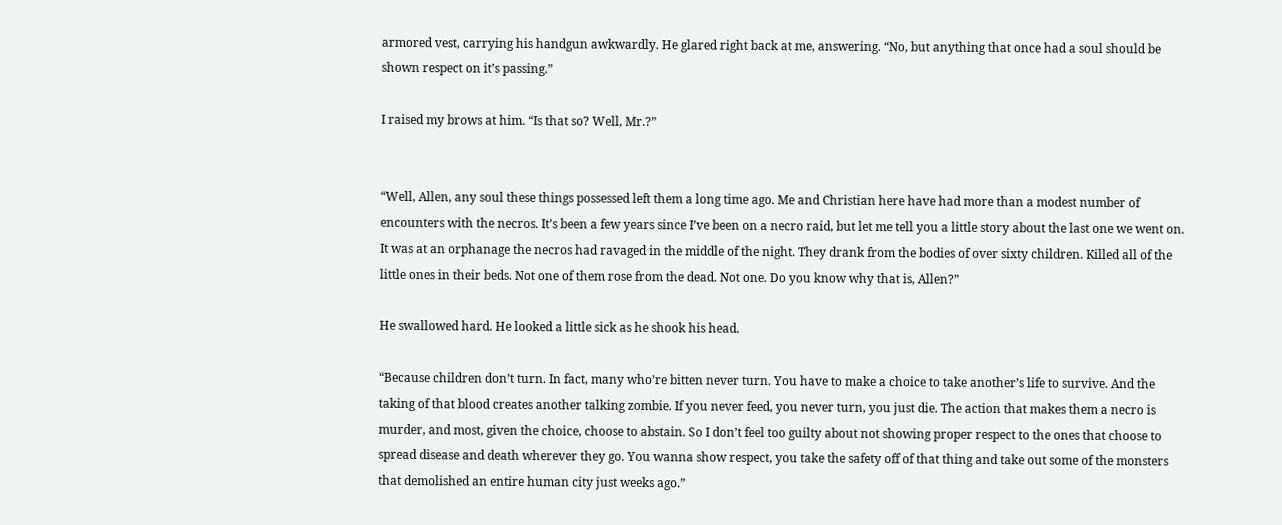armored vest, carrying his handgun awkwardly. He glared right back at me, answering. “No, but anything that once had a soul should be shown respect on it’s passing.”

I raised my brows at him. “Is that so? Well, Mr.?”


“Well, Allen, any soul these things possessed left them a long time ago. Me and Christian here have had more than a modest number of encounters with the necros. It’s been a few years since I’ve been on a necro raid, but let me tell you a little story about the last one we went on. It was at an orphanage the necros had ravaged in the middle of the night. They drank from the bodies of over sixty children. Killed all of the little ones in their beds. Not one of them rose from the dead. Not one. Do you know why that is, Allen?”

He swallowed hard. He looked a little sick as he shook his head.

“Because children don’t turn. In fact, many who’re bitten never turn. You have to make a choice to take another’s life to survive. And the taking of that blood creates another talking zombie. If you never feed, you never turn, you just die. The action that makes them a necro is murder, and most, given the choice, choose to abstain. So I don’t feel too guilty about not showing proper respect to the ones that choose to spread disease and death wherever they go. You wanna show respect, you take the safety off of that thing and take out some of the monsters that demolished an entire human city just weeks ago.”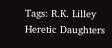Tags: R.K. Lilley Heretic Daughters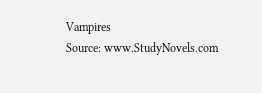Vampires
Source: www.StudyNovels.com